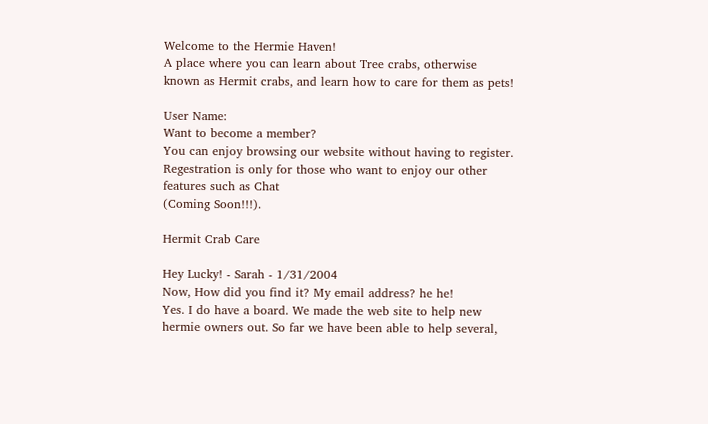Welcome to the Hermie Haven!
A place where you can learn about Tree crabs, otherwise known as Hermit crabs, and learn how to care for them as pets!

User Name:
Want to become a member?
You can enjoy browsing our website without having to register.
Regestration is only for those who want to enjoy our other features such as Chat
(Coming Soon!!!).

Hermit Crab Care

Hey Lucky! - Sarah - 1/31/2004
Now, How did you find it? My email address? he he!
Yes. I do have a board. We made the web site to help new hermie owners out. So far we have been able to help several,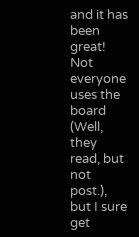and it has been great! Not everyone uses the board (Well, they read, but not post.), but I sure get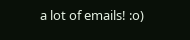a lot of emails! :o)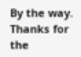By the way. Thanks for the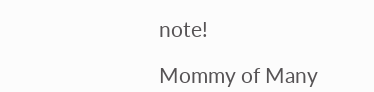note!

Mommy of Many